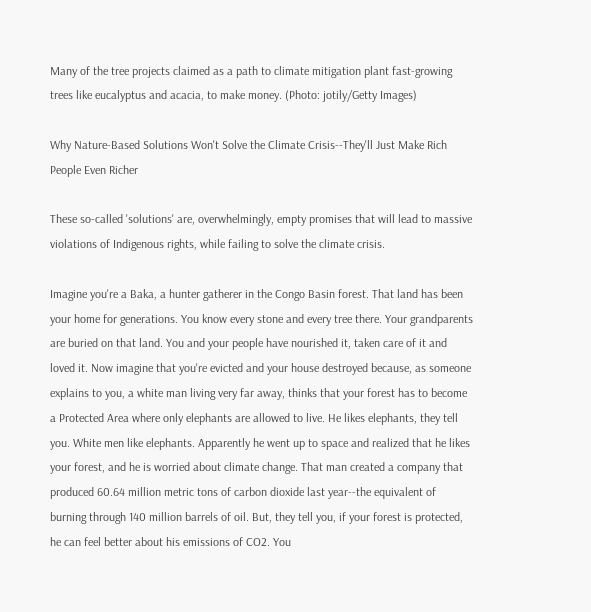Many of the tree projects claimed as a path to climate mitigation plant fast-growing trees like eucalyptus and acacia, to make money. (Photo: jotily/Getty Images)

Why Nature-Based Solutions Won't Solve the Climate Crisis--They'll Just Make Rich People Even Richer

These so-called 'solutions' are, overwhelmingly, empty promises that will lead to massive violations of Indigenous rights, while failing to solve the climate crisis.

Imagine you're a Baka, a hunter gatherer in the Congo Basin forest. That land has been your home for generations. You know every stone and every tree there. Your grandparents are buried on that land. You and your people have nourished it, taken care of it and loved it. Now imagine that you're evicted and your house destroyed because, as someone explains to you, a white man living very far away, thinks that your forest has to become a Protected Area where only elephants are allowed to live. He likes elephants, they tell you. White men like elephants. Apparently he went up to space and realized that he likes your forest, and he is worried about climate change. That man created a company that produced 60.64 million metric tons of carbon dioxide last year--the equivalent of burning through 140 million barrels of oil. But, they tell you, if your forest is protected, he can feel better about his emissions of CO2. You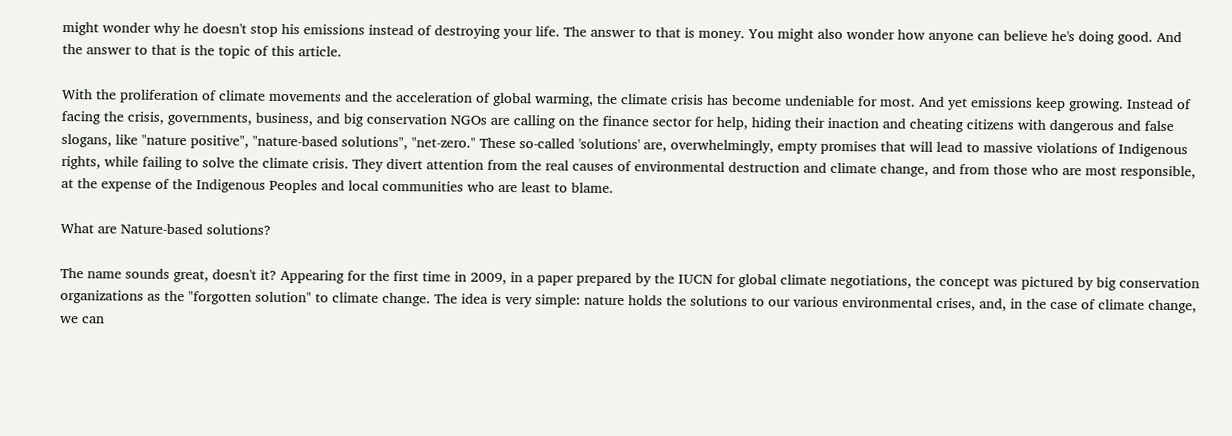might wonder why he doesn't stop his emissions instead of destroying your life. The answer to that is money. You might also wonder how anyone can believe he's doing good. And the answer to that is the topic of this article.

With the proliferation of climate movements and the acceleration of global warming, the climate crisis has become undeniable for most. And yet emissions keep growing. Instead of facing the crisis, governments, business, and big conservation NGOs are calling on the finance sector for help, hiding their inaction and cheating citizens with dangerous and false slogans, like "nature positive", "nature-based solutions", "net-zero." These so-called 'solutions' are, overwhelmingly, empty promises that will lead to massive violations of Indigenous rights, while failing to solve the climate crisis. They divert attention from the real causes of environmental destruction and climate change, and from those who are most responsible, at the expense of the Indigenous Peoples and local communities who are least to blame.

What are Nature-based solutions?

The name sounds great, doesn't it? Appearing for the first time in 2009, in a paper prepared by the IUCN for global climate negotiations, the concept was pictured by big conservation organizations as the "forgotten solution" to climate change. The idea is very simple: nature holds the solutions to our various environmental crises, and, in the case of climate change, we can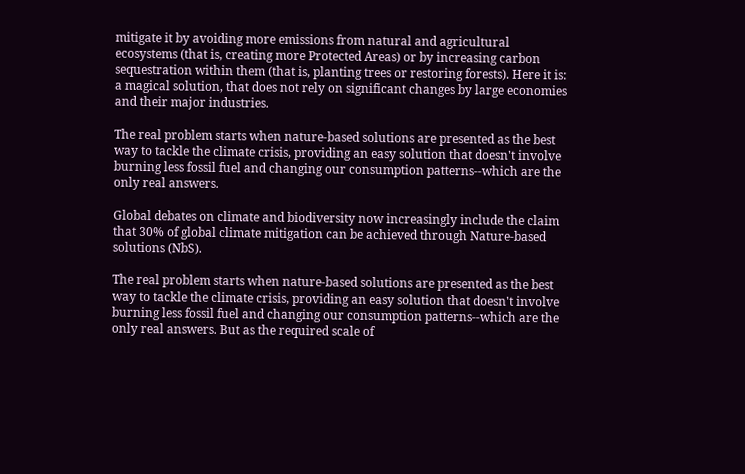mitigate it by avoiding more emissions from natural and agricultural ecosystems (that is, creating more Protected Areas) or by increasing carbon sequestration within them (that is, planting trees or restoring forests). Here it is: a magical solution, that does not rely on significant changes by large economies and their major industries.

The real problem starts when nature-based solutions are presented as the best way to tackle the climate crisis, providing an easy solution that doesn't involve burning less fossil fuel and changing our consumption patterns--which are the only real answers.

Global debates on climate and biodiversity now increasingly include the claim that 30% of global climate mitigation can be achieved through Nature-based solutions (NbS).

The real problem starts when nature-based solutions are presented as the best way to tackle the climate crisis, providing an easy solution that doesn't involve burning less fossil fuel and changing our consumption patterns--which are the only real answers. But as the required scale of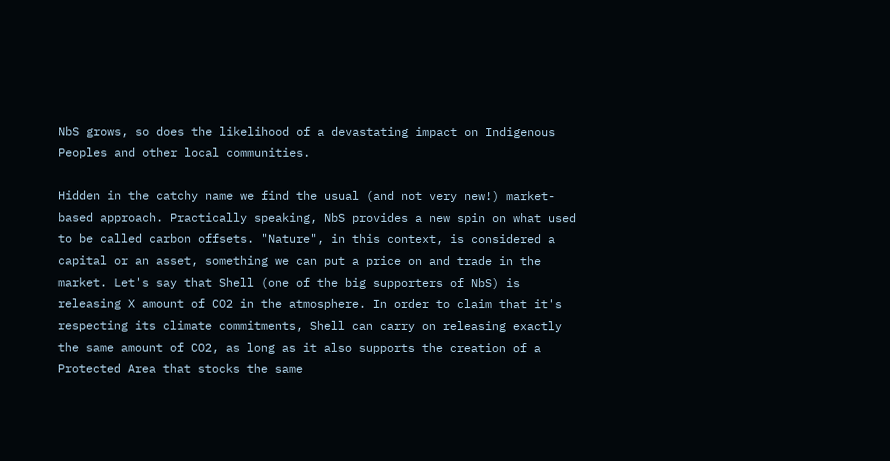NbS grows, so does the likelihood of a devastating impact on Indigenous Peoples and other local communities.

Hidden in the catchy name we find the usual (and not very new!) market-based approach. Practically speaking, NbS provides a new spin on what used to be called carbon offsets. "Nature", in this context, is considered a capital or an asset, something we can put a price on and trade in the market. Let's say that Shell (one of the big supporters of NbS) is releasing X amount of CO2 in the atmosphere. In order to claim that it's respecting its climate commitments, Shell can carry on releasing exactly the same amount of CO2, as long as it also supports the creation of a Protected Area that stocks the same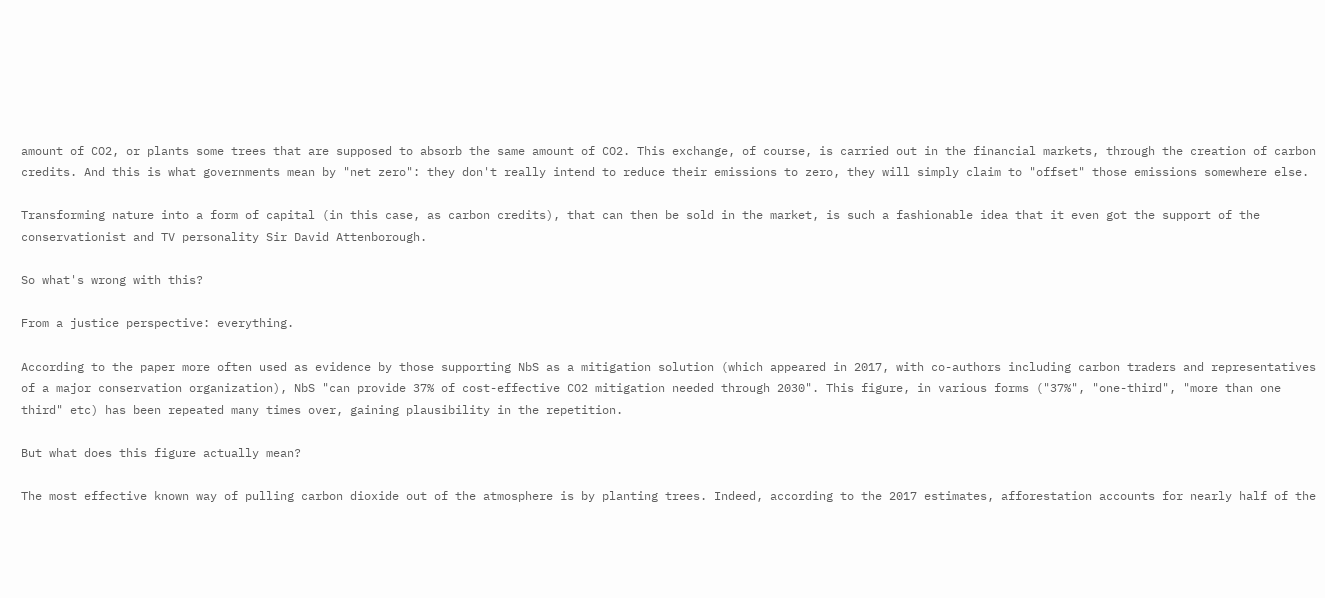amount of CO2, or plants some trees that are supposed to absorb the same amount of CO2. This exchange, of course, is carried out in the financial markets, through the creation of carbon credits. And this is what governments mean by "net zero": they don't really intend to reduce their emissions to zero, they will simply claim to "offset" those emissions somewhere else.

Transforming nature into a form of capital (in this case, as carbon credits), that can then be sold in the market, is such a fashionable idea that it even got the support of the conservationist and TV personality Sir David Attenborough.

So what's wrong with this?

From a justice perspective: everything.

According to the paper more often used as evidence by those supporting NbS as a mitigation solution (which appeared in 2017, with co-authors including carbon traders and representatives of a major conservation organization), NbS "can provide 37% of cost-effective CO2 mitigation needed through 2030". This figure, in various forms ("37%", "one-third", "more than one third" etc) has been repeated many times over, gaining plausibility in the repetition.

But what does this figure actually mean?

The most effective known way of pulling carbon dioxide out of the atmosphere is by planting trees. Indeed, according to the 2017 estimates, afforestation accounts for nearly half of the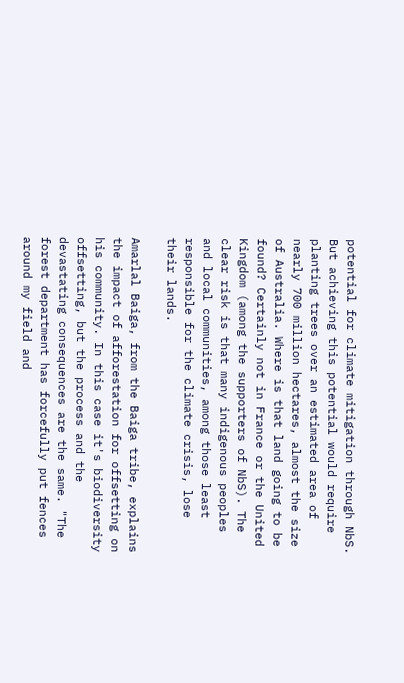potential for climate mitigation through NbS. But achieving this potential would require planting trees over an estimated area of nearly 700 million hectares, almost the size of Australia. Where is that land going to be found? Certainly not in France or the United Kingdom (among the supporters of NbS). The clear risk is that many indigenous peoples and local communities, among those least responsible for the climate crisis, lose their lands.

Amarlal Baiga, from the Baiga tribe, explains the impact of afforestation for offsetting on his community. In this case it's biodiversity offsetting, but the process and the devastating consequences are the same. "The forest department has forcefully put fences around my field and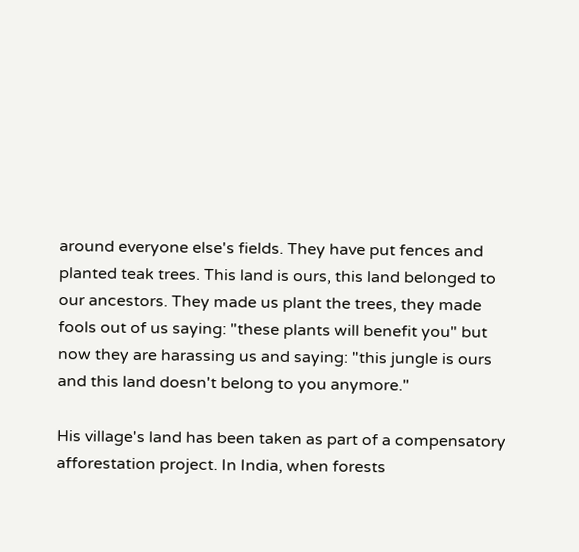around everyone else's fields. They have put fences and planted teak trees. This land is ours, this land belonged to our ancestors. They made us plant the trees, they made fools out of us saying: "these plants will benefit you" but now they are harassing us and saying: "this jungle is ours and this land doesn't belong to you anymore."

His village's land has been taken as part of a compensatory afforestation project. In India, when forests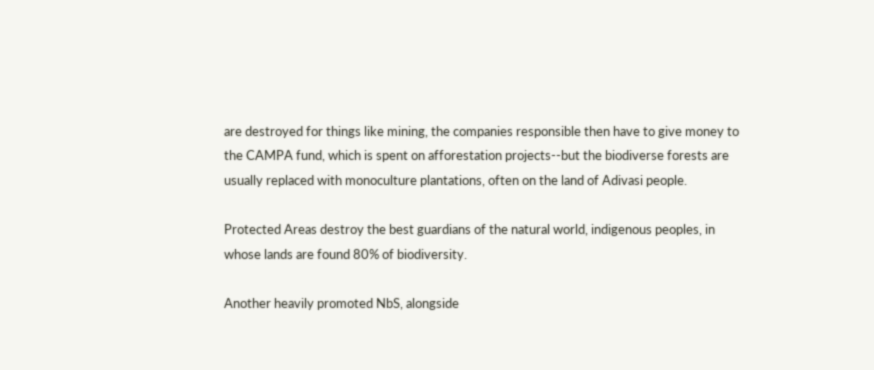are destroyed for things like mining, the companies responsible then have to give money to the CAMPA fund, which is spent on afforestation projects--but the biodiverse forests are usually replaced with monoculture plantations, often on the land of Adivasi people.

Protected Areas destroy the best guardians of the natural world, indigenous peoples, in whose lands are found 80% of biodiversity.

Another heavily promoted NbS, alongside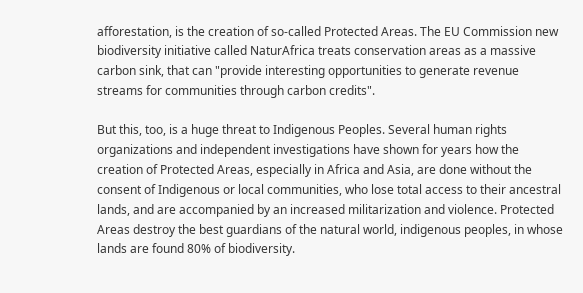afforestation, is the creation of so-called Protected Areas. The EU Commission new biodiversity initiative called NaturAfrica treats conservation areas as a massive carbon sink, that can "provide interesting opportunities to generate revenue streams for communities through carbon credits".

But this, too, is a huge threat to Indigenous Peoples. Several human rights organizations and independent investigations have shown for years how the creation of Protected Areas, especially in Africa and Asia, are done without the consent of Indigenous or local communities, who lose total access to their ancestral lands, and are accompanied by an increased militarization and violence. Protected Areas destroy the best guardians of the natural world, indigenous peoples, in whose lands are found 80% of biodiversity.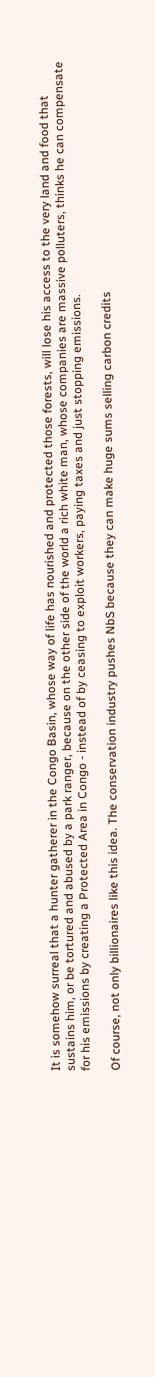It is somehow surreal that a hunter gatherer in the Congo Basin, whose way of life has nourished and protected those forests, will lose his access to the very land and food that sustains him, or be tortured and abused by a park ranger, because on the other side of the world a rich white man, whose companies are massive polluters, thinks he can compensate for his emissions by creating a Protected Area in Congo - instead of by ceasing to exploit workers, paying taxes and just stopping emissions.

Of course, not only billionaires like this idea. The conservation industry pushes NbS because they can make huge sums selling carbon credits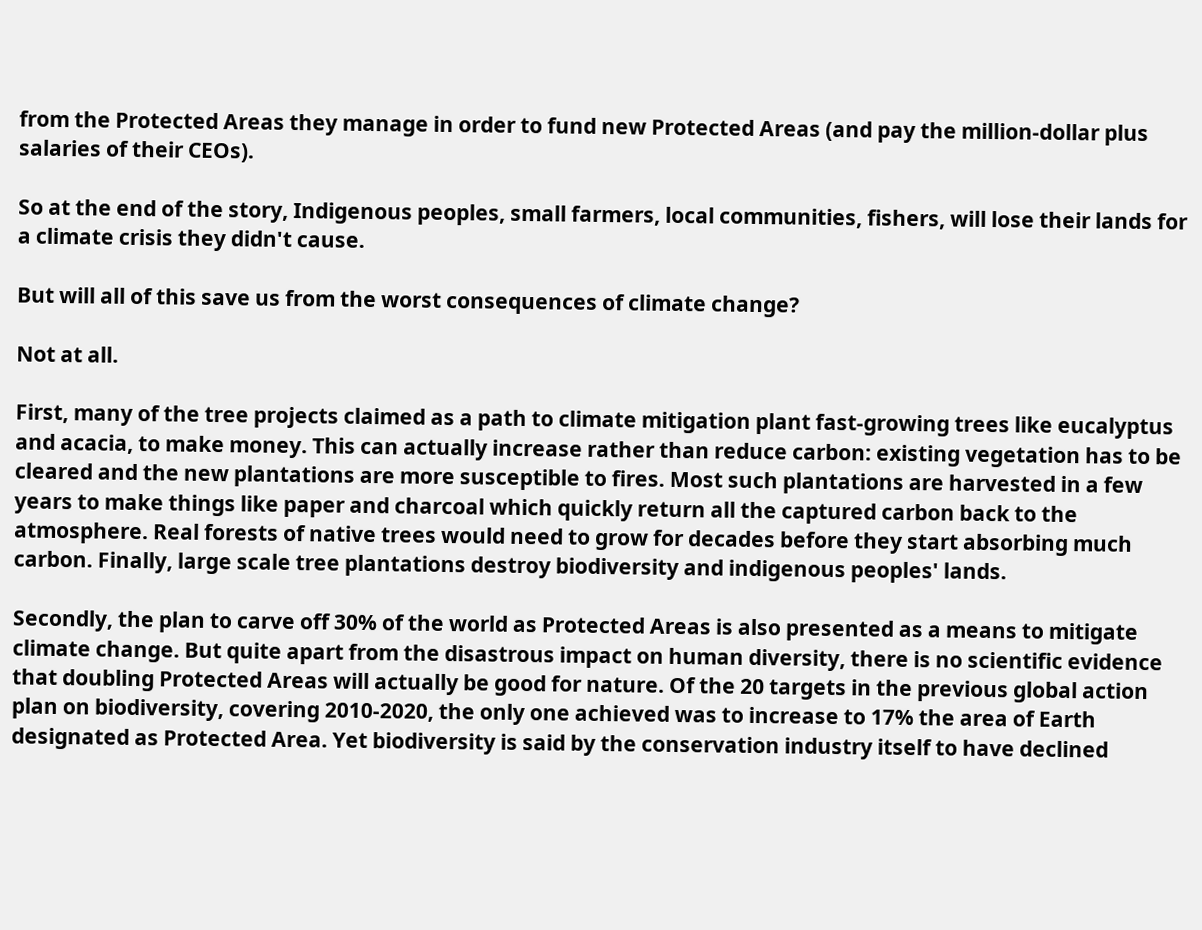from the Protected Areas they manage in order to fund new Protected Areas (and pay the million-dollar plus salaries of their CEOs).

So at the end of the story, Indigenous peoples, small farmers, local communities, fishers, will lose their lands for a climate crisis they didn't cause.

But will all of this save us from the worst consequences of climate change?

Not at all.

First, many of the tree projects claimed as a path to climate mitigation plant fast-growing trees like eucalyptus and acacia, to make money. This can actually increase rather than reduce carbon: existing vegetation has to be cleared and the new plantations are more susceptible to fires. Most such plantations are harvested in a few years to make things like paper and charcoal which quickly return all the captured carbon back to the atmosphere. Real forests of native trees would need to grow for decades before they start absorbing much carbon. Finally, large scale tree plantations destroy biodiversity and indigenous peoples' lands.

Secondly, the plan to carve off 30% of the world as Protected Areas is also presented as a means to mitigate climate change. But quite apart from the disastrous impact on human diversity, there is no scientific evidence that doubling Protected Areas will actually be good for nature. Of the 20 targets in the previous global action plan on biodiversity, covering 2010-2020, the only one achieved was to increase to 17% the area of Earth designated as Protected Area. Yet biodiversity is said by the conservation industry itself to have declined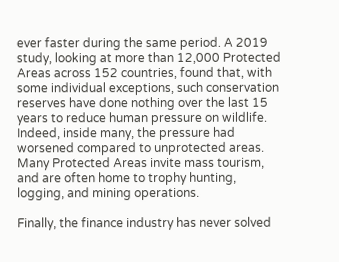ever faster during the same period. A 2019 study, looking at more than 12,000 Protected Areas across 152 countries, found that, with some individual exceptions, such conservation reserves have done nothing over the last 15 years to reduce human pressure on wildlife. Indeed, inside many, the pressure had worsened compared to unprotected areas. Many Protected Areas invite mass tourism, and are often home to trophy hunting, logging, and mining operations.

Finally, the finance industry has never solved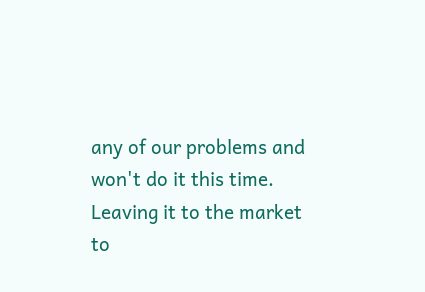any of our problems and won't do it this time. Leaving it to the market to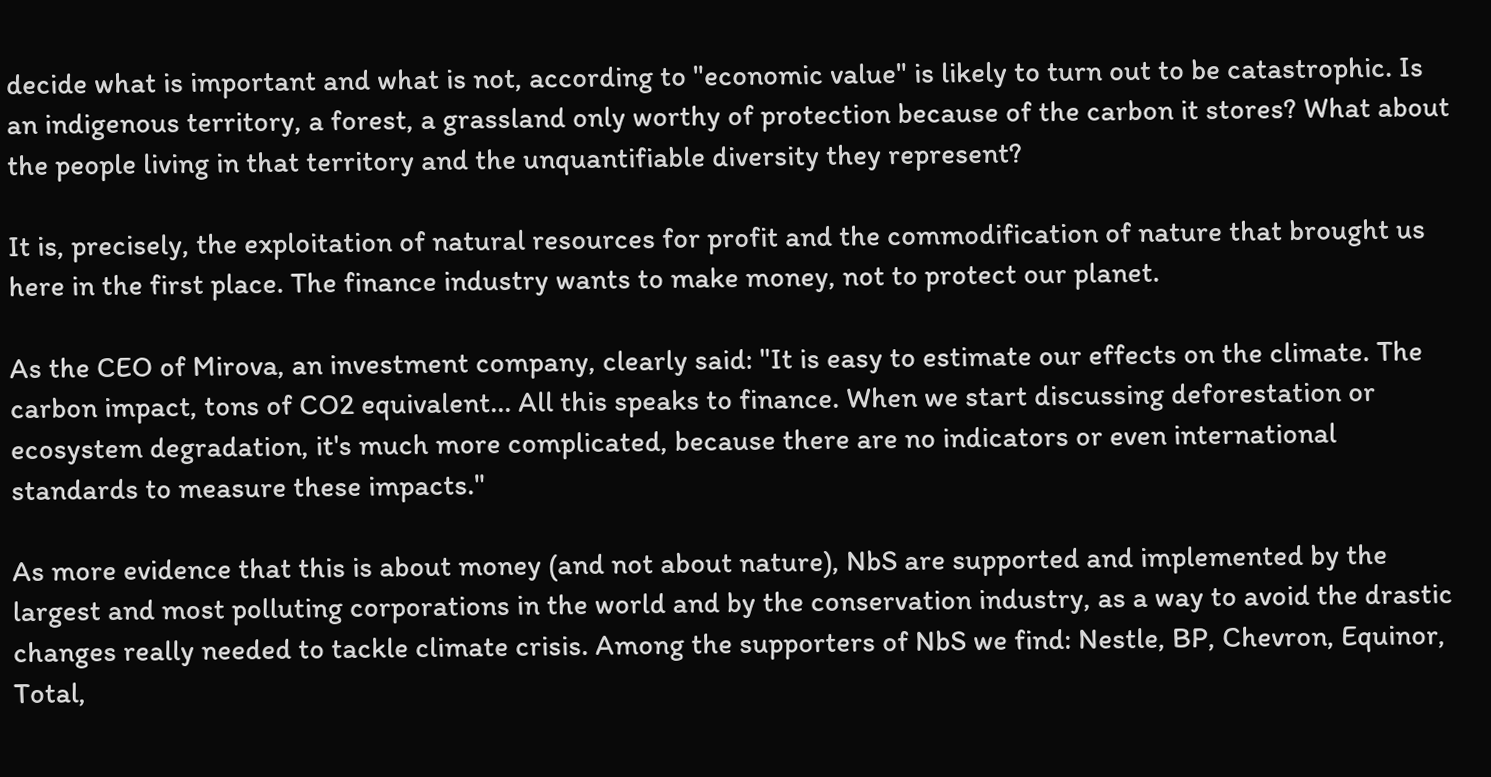decide what is important and what is not, according to "economic value" is likely to turn out to be catastrophic. Is an indigenous territory, a forest, a grassland only worthy of protection because of the carbon it stores? What about the people living in that territory and the unquantifiable diversity they represent?

It is, precisely, the exploitation of natural resources for profit and the commodification of nature that brought us here in the first place. The finance industry wants to make money, not to protect our planet.

As the CEO of Mirova, an investment company, clearly said: "It is easy to estimate our effects on the climate. The carbon impact, tons of CO2 equivalent... All this speaks to finance. When we start discussing deforestation or ecosystem degradation, it's much more complicated, because there are no indicators or even international standards to measure these impacts."

As more evidence that this is about money (and not about nature), NbS are supported and implemented by the largest and most polluting corporations in the world and by the conservation industry, as a way to avoid the drastic changes really needed to tackle climate crisis. Among the supporters of NbS we find: Nestle, BP, Chevron, Equinor, Total,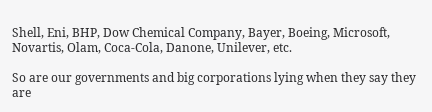Shell, Eni, BHP, Dow Chemical Company, Bayer, Boeing, Microsoft, Novartis, Olam, Coca-Cola, Danone, Unilever, etc.

So are our governments and big corporations lying when they say they are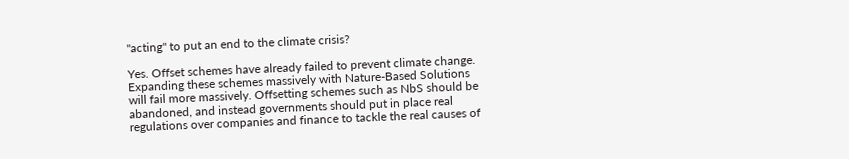"acting" to put an end to the climate crisis?

Yes. Offset schemes have already failed to prevent climate change. Expanding these schemes massively with Nature-Based Solutions will fail more massively. Offsetting schemes such as NbS should be abandoned, and instead governments should put in place real regulations over companies and finance to tackle the real causes of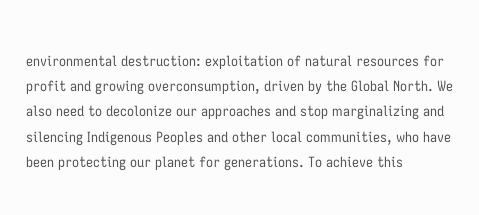environmental destruction: exploitation of natural resources for profit and growing overconsumption, driven by the Global North. We also need to decolonize our approaches and stop marginalizing and silencing Indigenous Peoples and other local communities, who have been protecting our planet for generations. To achieve this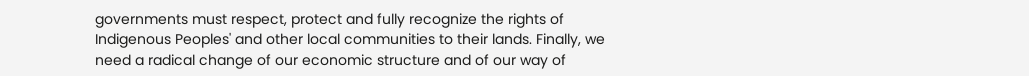governments must respect, protect and fully recognize the rights of Indigenous Peoples' and other local communities to their lands. Finally, we need a radical change of our economic structure and of our way of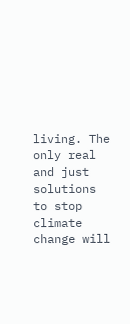living. The only real and just solutions to stop climate change will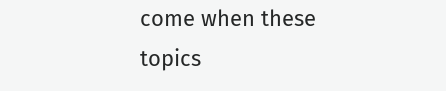come when these topics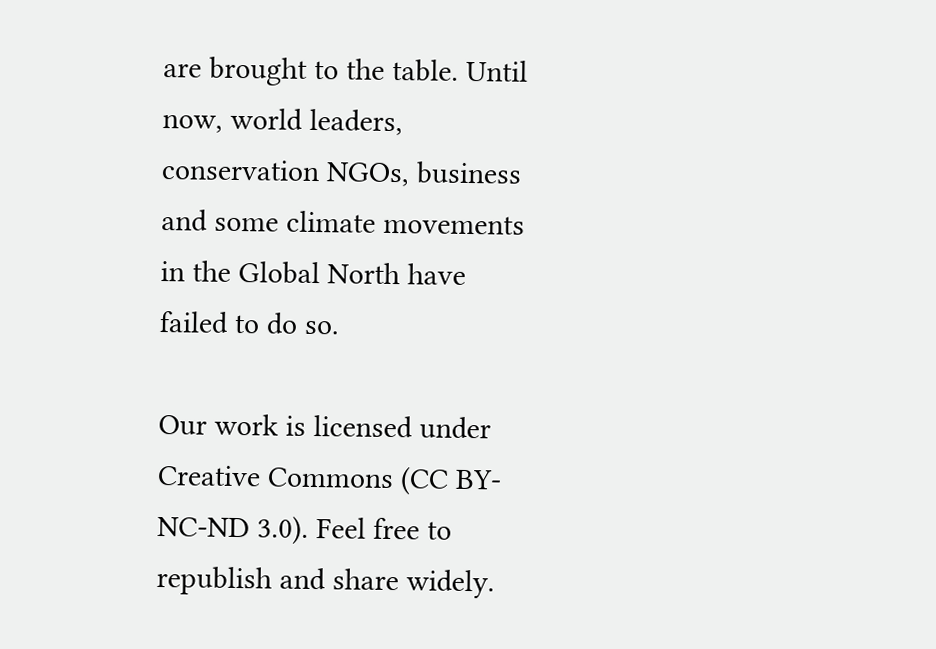are brought to the table. Until now, world leaders, conservation NGOs, business and some climate movements in the Global North have failed to do so.

Our work is licensed under Creative Commons (CC BY-NC-ND 3.0). Feel free to republish and share widely.